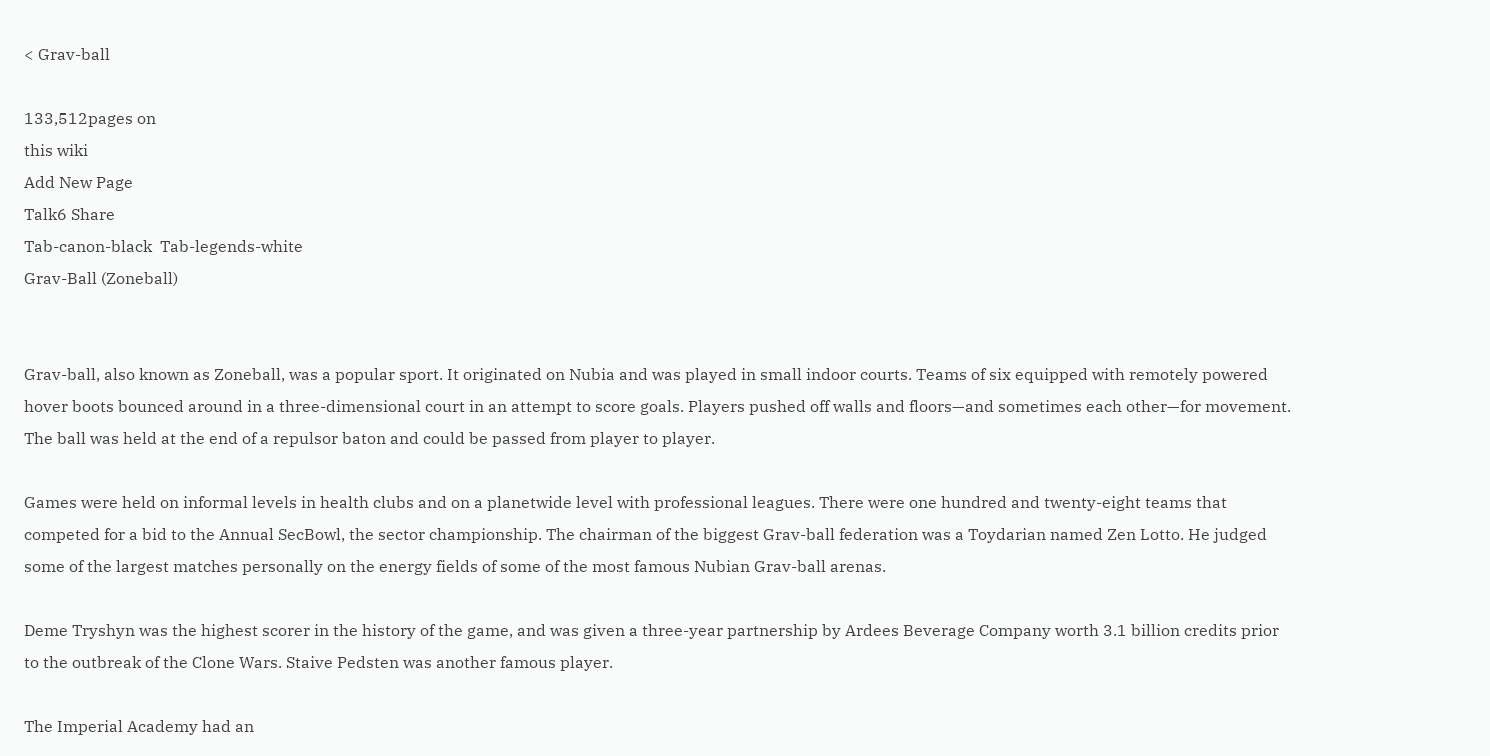< Grav-ball

133,512pages on
this wiki
Add New Page
Talk6 Share
Tab-canon-black  Tab-legends-white
Grav-Ball (Zoneball)


Grav-ball, also known as Zoneball, was a popular sport. It originated on Nubia and was played in small indoor courts. Teams of six equipped with remotely powered hover boots bounced around in a three-dimensional court in an attempt to score goals. Players pushed off walls and floors—and sometimes each other—for movement. The ball was held at the end of a repulsor baton and could be passed from player to player.

Games were held on informal levels in health clubs and on a planetwide level with professional leagues. There were one hundred and twenty-eight teams that competed for a bid to the Annual SecBowl, the sector championship. The chairman of the biggest Grav-ball federation was a Toydarian named Zen Lotto. He judged some of the largest matches personally on the energy fields of some of the most famous Nubian Grav-ball arenas.

Deme Tryshyn was the highest scorer in the history of the game, and was given a three-year partnership by Ardees Beverage Company worth 3.1 billion credits prior to the outbreak of the Clone Wars. Staive Pedsten was another famous player.

The Imperial Academy had an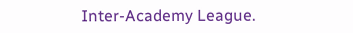Inter-Academy League.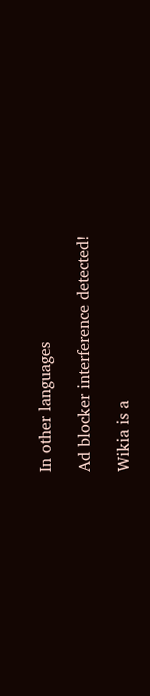In other languages

Ad blocker interference detected!

Wikia is a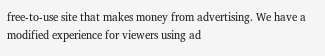free-to-use site that makes money from advertising. We have a modified experience for viewers using ad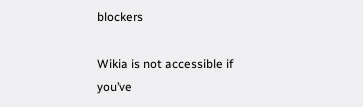blockers

Wikia is not accessible if you’ve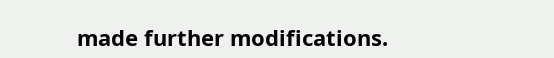made further modifications.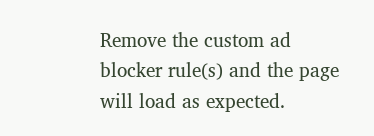Remove the custom ad blocker rule(s) and the page will load as expected.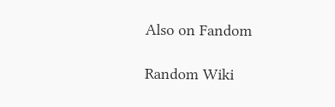Also on Fandom

Random Wiki